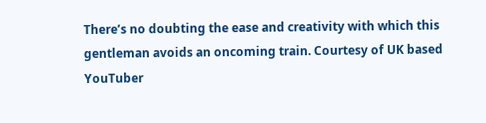There’s no doubting the ease and creativity with which this gentleman avoids an oncoming train. Courtesy of UK based YouTuber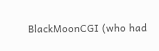BlackMoonCGI (who had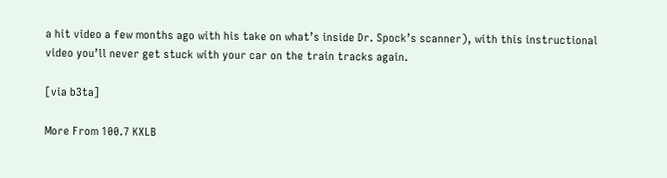a hit video a few months ago with his take on what’s inside Dr. Spock’s scanner), with this instructional video you’ll never get stuck with your car on the train tracks again.

[via b3ta]

More From 100.7 KXLB